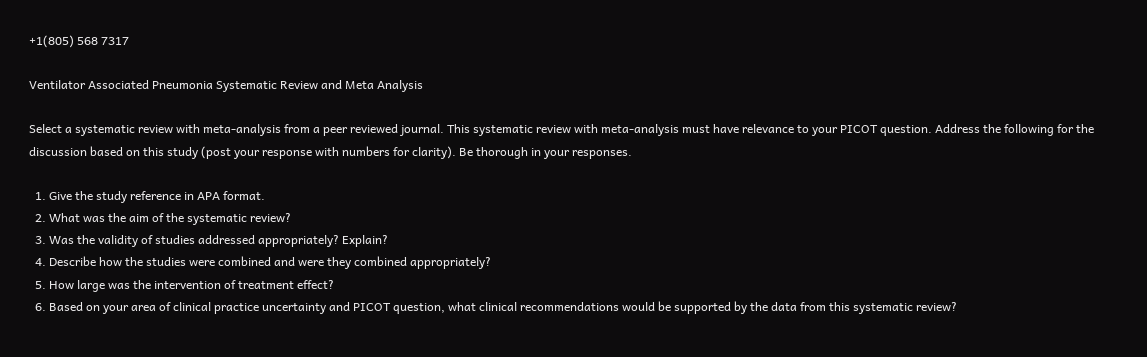+1(805) 568 7317

Ventilator Associated Pneumonia Systematic Review and Meta Analysis

Select a systematic review with meta-analysis from a peer reviewed journal. This systematic review with meta-analysis must have relevance to your PICOT question. Address the following for the discussion based on this study (post your response with numbers for clarity). Be thorough in your responses.

  1. Give the study reference in APA format.
  2. What was the aim of the systematic review?
  3. Was the validity of studies addressed appropriately? Explain?
  4. Describe how the studies were combined and were they combined appropriately?
  5. How large was the intervention of treatment effect?
  6. Based on your area of clinical practice uncertainty and PICOT question, what clinical recommendations would be supported by the data from this systematic review?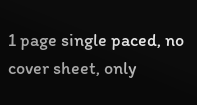1 page single paced, no cover sheet, only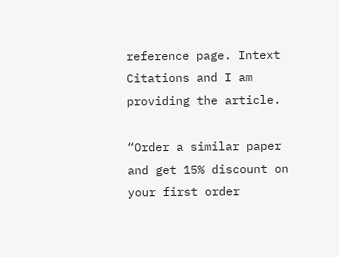reference page. Intext Citations and I am providing the article.

“Order a similar paper and get 15% discount on your first order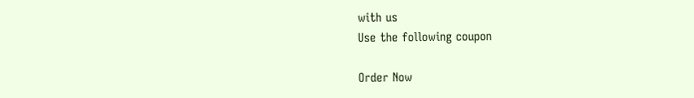with us
Use the following coupon

Order Now